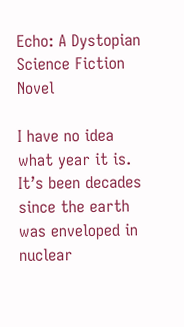Echo: A Dystopian Science Fiction Novel

I have no idea what year it is.  It’s been decades since the earth was enveloped in nuclear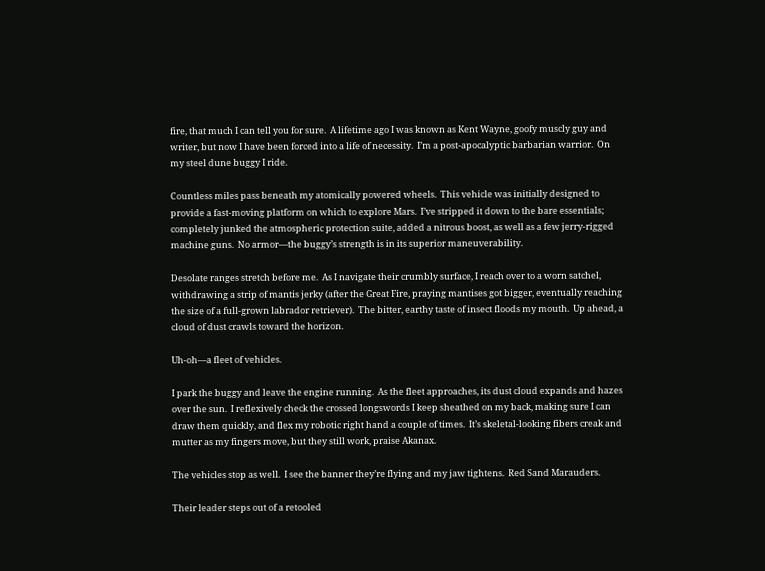fire, that much I can tell you for sure.  A lifetime ago I was known as Kent Wayne, goofy muscly guy and writer, but now I have been forced into a life of necessity.  I’m a post-apocalyptic barbarian warrior.  On my steel dune buggy I ride.

Countless miles pass beneath my atomically powered wheels.  This vehicle was initially designed to provide a fast-moving platform on which to explore Mars.  I’ve stripped it down to the bare essentials; completely junked the atmospheric protection suite, added a nitrous boost, as well as a few jerry-rigged machine guns.  No armor—the buggy’s strength is in its superior maneuverability.

Desolate ranges stretch before me.  As I navigate their crumbly surface, I reach over to a worn satchel, withdrawing a strip of mantis jerky (after the Great Fire, praying mantises got bigger, eventually reaching the size of a full-grown labrador retriever).  The bitter, earthy taste of insect floods my mouth.  Up ahead, a cloud of dust crawls toward the horizon.

Uh-oh—a fleet of vehicles.

I park the buggy and leave the engine running.  As the fleet approaches, its dust cloud expands and hazes over the sun.  I reflexively check the crossed longswords I keep sheathed on my back, making sure I can draw them quickly, and flex my robotic right hand a couple of times.  It’s skeletal-looking fibers creak and mutter as my fingers move, but they still work, praise Akanax.

The vehicles stop as well.  I see the banner they’re flying and my jaw tightens.  Red Sand Marauders.

Their leader steps out of a retooled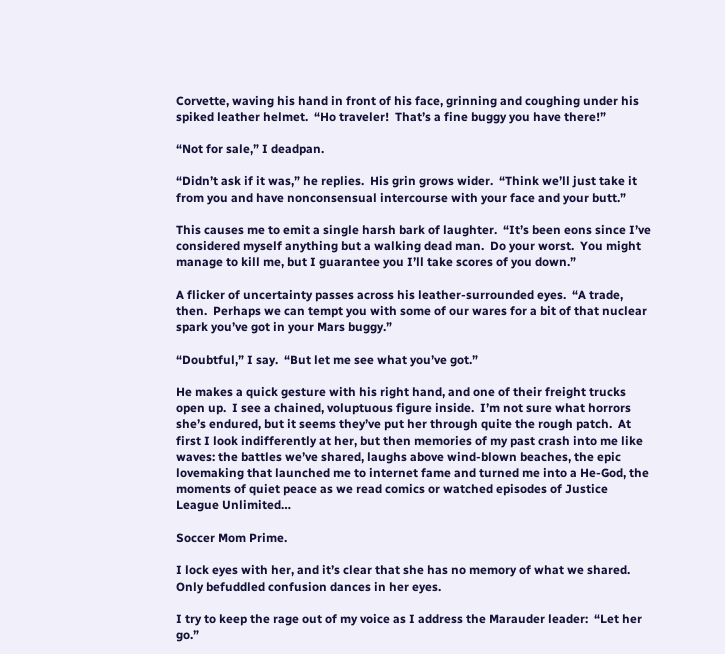Corvette, waving his hand in front of his face, grinning and coughing under his spiked leather helmet.  “Ho traveler!  That’s a fine buggy you have there!”

“Not for sale,” I deadpan.

“Didn’t ask if it was,” he replies.  His grin grows wider.  “Think we’ll just take it from you and have nonconsensual intercourse with your face and your butt.”

This causes me to emit a single harsh bark of laughter.  “It’s been eons since I’ve considered myself anything but a walking dead man.  Do your worst.  You might manage to kill me, but I guarantee you I’ll take scores of you down.”

A flicker of uncertainty passes across his leather-surrounded eyes.  “A trade, then.  Perhaps we can tempt you with some of our wares for a bit of that nuclear spark you’ve got in your Mars buggy.”

“Doubtful,” I say.  “But let me see what you’ve got.”

He makes a quick gesture with his right hand, and one of their freight trucks open up.  I see a chained, voluptuous figure inside.  I’m not sure what horrors she’s endured, but it seems they’ve put her through quite the rough patch.  At first I look indifferently at her, but then memories of my past crash into me like waves: the battles we’ve shared, laughs above wind-blown beaches, the epic lovemaking that launched me to internet fame and turned me into a He-God, the moments of quiet peace as we read comics or watched episodes of Justice League Unlimited…

Soccer Mom Prime.

I lock eyes with her, and it’s clear that she has no memory of what we shared.  Only befuddled confusion dances in her eyes.

I try to keep the rage out of my voice as I address the Marauder leader:  “Let her go.”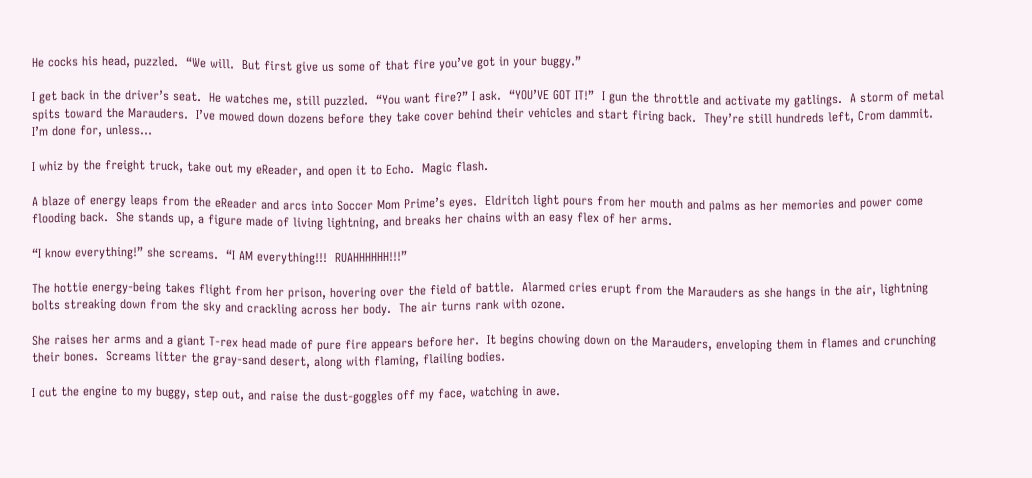He cocks his head, puzzled.  “We will.  But first give us some of that fire you’ve got in your buggy.”

I get back in the driver’s seat.  He watches me, still puzzled.  “You want fire?” I ask.  “YOU’VE GOT IT!”  I gun the throttle and activate my gatlings.  A storm of metal spits toward the Marauders.  I’ve mowed down dozens before they take cover behind their vehicles and start firing back.  They’re still hundreds left, Crom dammit.  I’m done for, unless…

I whiz by the freight truck, take out my eReader, and open it to Echo.  Magic flash.

A blaze of energy leaps from the eReader and arcs into Soccer Mom Prime’s eyes.  Eldritch light pours from her mouth and palms as her memories and power come flooding back.  She stands up, a figure made of living lightning, and breaks her chains with an easy flex of her arms.

“I know everything!” she screams.  “I AM everything!!!  RUAHHHHHH!!!”

The hottie energy-being takes flight from her prison, hovering over the field of battle.  Alarmed cries erupt from the Marauders as she hangs in the air, lightning bolts streaking down from the sky and crackling across her body.  The air turns rank with ozone.

She raises her arms and a giant T-rex head made of pure fire appears before her.  It begins chowing down on the Marauders, enveloping them in flames and crunching their bones.  Screams litter the gray-sand desert, along with flaming, flailing bodies.

I cut the engine to my buggy, step out, and raise the dust-goggles off my face, watching in awe.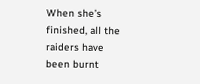When she’s finished, all the raiders have been burnt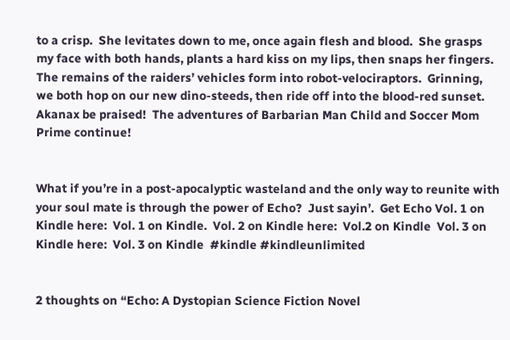to a crisp.  She levitates down to me, once again flesh and blood.  She grasps my face with both hands, plants a hard kiss on my lips, then snaps her fingers.  The remains of the raiders’ vehicles form into robot-velociraptors.  Grinning, we both hop on our new dino-steeds, then ride off into the blood-red sunset.  Akanax be praised!  The adventures of Barbarian Man Child and Soccer Mom Prime continue!


What if you’re in a post-apocalyptic wasteland and the only way to reunite with your soul mate is through the power of Echo?  Just sayin’.  Get Echo Vol. 1 on Kindle here:  Vol. 1 on Kindle.  Vol. 2 on Kindle here:  Vol.2 on Kindle  Vol. 3 on Kindle here:  Vol. 3 on Kindle  #kindle #kindleunlimited


2 thoughts on “Echo: A Dystopian Science Fiction Novel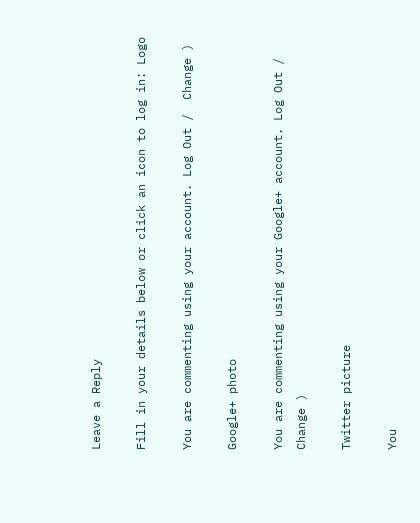Leave a Reply

Fill in your details below or click an icon to log in: Logo

You are commenting using your account. Log Out /  Change )

Google+ photo

You are commenting using your Google+ account. Log Out /  Change )

Twitter picture

You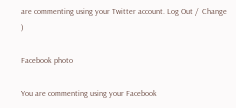are commenting using your Twitter account. Log Out /  Change )

Facebook photo

You are commenting using your Facebook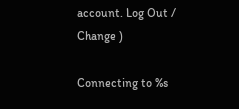account. Log Out /  Change )

Connecting to %s